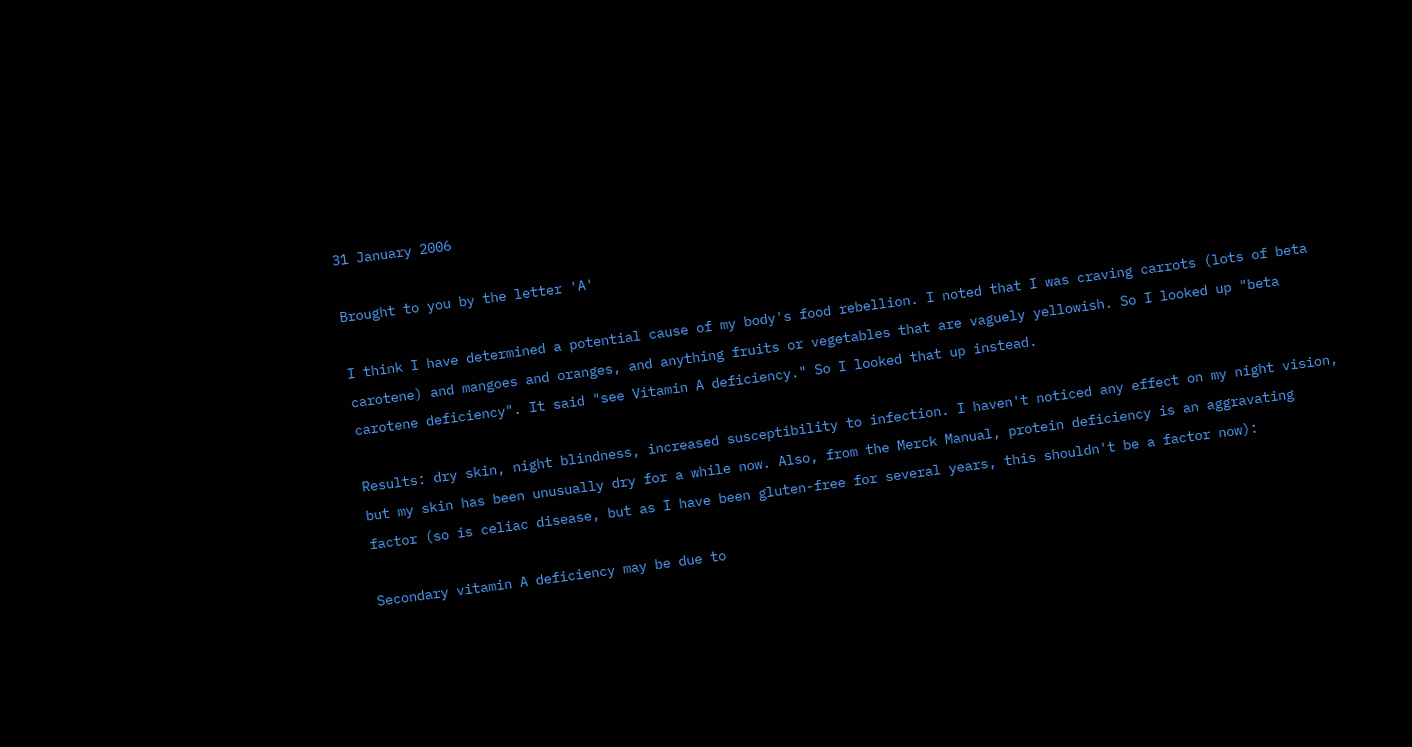31 January 2006

Brought to you by the letter 'A'

I think I have determined a potential cause of my body's food rebellion. I noted that I was craving carrots (lots of beta carotene) and mangoes and oranges, and anything fruits or vegetables that are vaguely yellowish. So I looked up "beta carotene deficiency". It said "see Vitamin A deficiency." So I looked that up instead.

Results: dry skin, night blindness, increased susceptibility to infection. I haven't noticed any effect on my night vision, but my skin has been unusually dry for a while now. Also, from the Merck Manual, protein deficiency is an aggravating factor (so is celiac disease, but as I have been gluten-free for several years, this shouldn't be a factor now):

Secondary vitamin A deficiency may be due to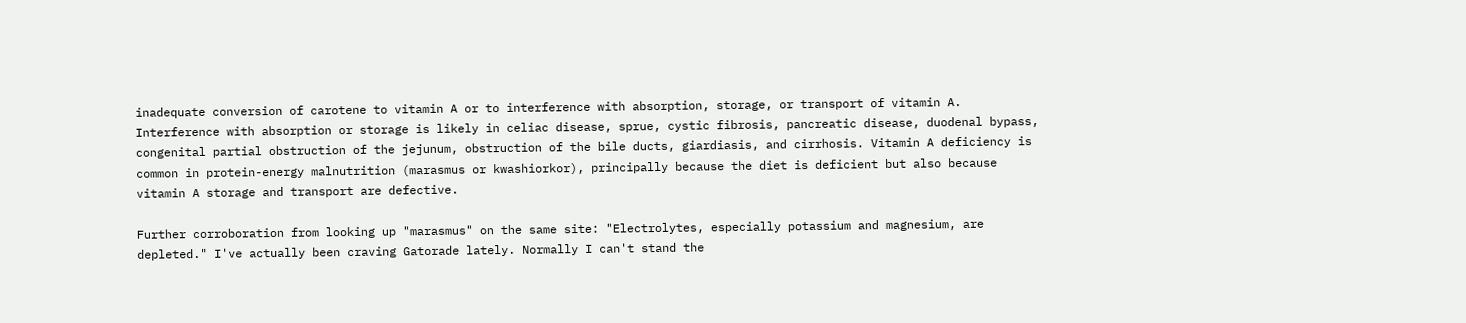inadequate conversion of carotene to vitamin A or to interference with absorption, storage, or transport of vitamin A. Interference with absorption or storage is likely in celiac disease, sprue, cystic fibrosis, pancreatic disease, duodenal bypass, congenital partial obstruction of the jejunum, obstruction of the bile ducts, giardiasis, and cirrhosis. Vitamin A deficiency is common in protein-energy malnutrition (marasmus or kwashiorkor), principally because the diet is deficient but also because vitamin A storage and transport are defective.

Further corroboration from looking up "marasmus" on the same site: "Electrolytes, especially potassium and magnesium, are depleted." I've actually been craving Gatorade lately. Normally I can't stand the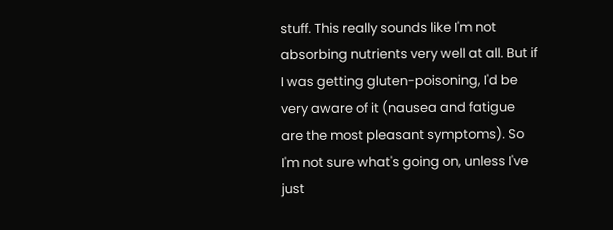stuff. This really sounds like I'm not absorbing nutrients very well at all. But if I was getting gluten-poisoning, I'd be very aware of it (nausea and fatigue are the most pleasant symptoms). So I'm not sure what's going on, unless I've just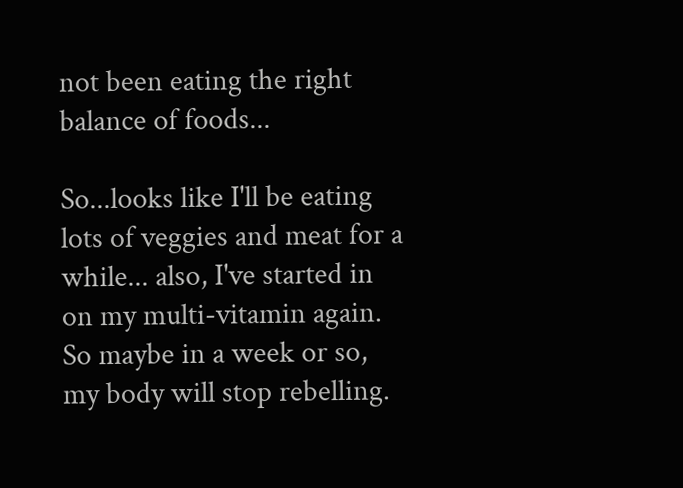not been eating the right balance of foods...

So...looks like I'll be eating lots of veggies and meat for a while... also, I've started in on my multi-vitamin again. So maybe in a week or so, my body will stop rebelling.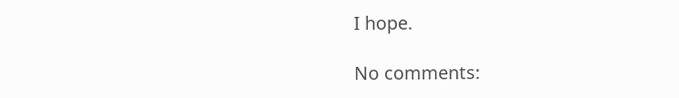I hope.

No comments: